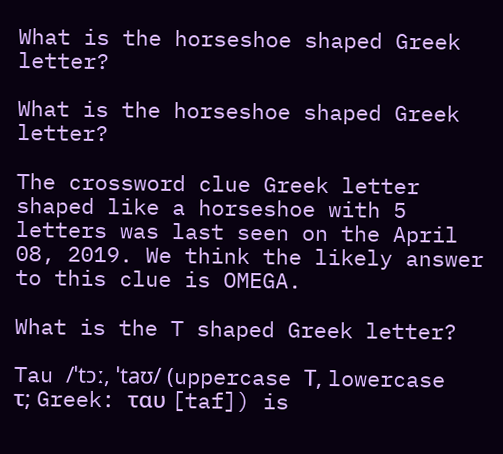What is the horseshoe shaped Greek letter?

What is the horseshoe shaped Greek letter?

The crossword clue Greek letter shaped like a horseshoe with 5 letters was last seen on the April 08, 2019. We think the likely answer to this clue is OMEGA.

What is the T shaped Greek letter?

Tau /ˈtɔː, ˈtaʊ/ (uppercase Τ, lowercase τ; Greek: ταυ [taf]) is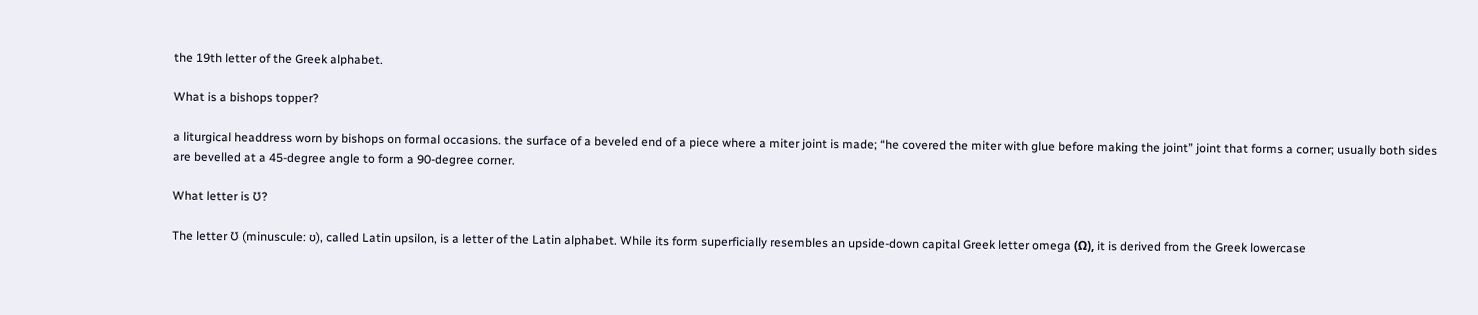the 19th letter of the Greek alphabet.

What is a bishops topper?

a liturgical headdress worn by bishops on formal occasions. the surface of a beveled end of a piece where a miter joint is made; “he covered the miter with glue before making the joint” joint that forms a corner; usually both sides are bevelled at a 45-degree angle to form a 90-degree corner.

What letter is Ʊ?

The letter Ʊ (minuscule: ʊ), called Latin upsilon, is a letter of the Latin alphabet. While its form superficially resembles an upside-down capital Greek letter omega (Ω), it is derived from the Greek lowercase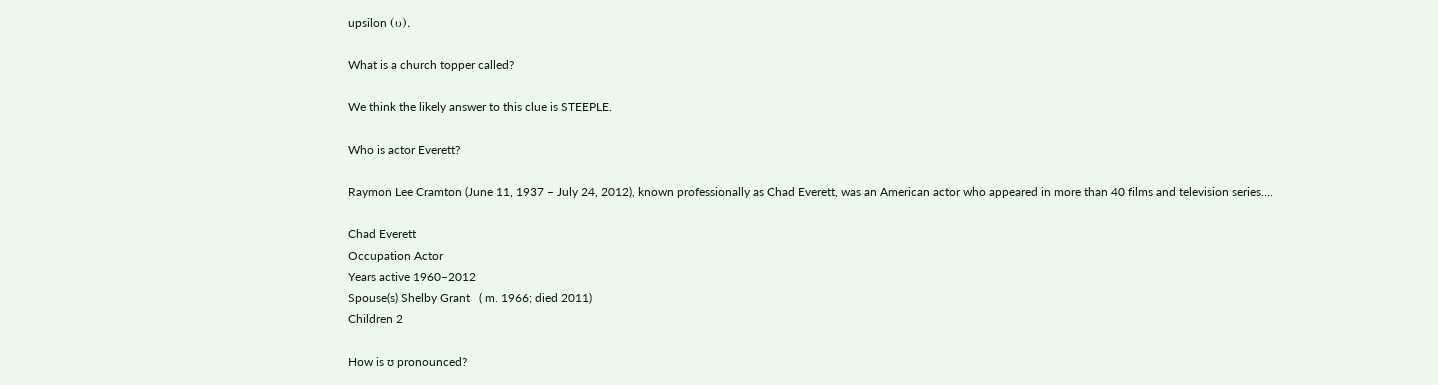upsilon (υ).

What is a church topper called?

We think the likely answer to this clue is STEEPLE.

Who is actor Everett?

Raymon Lee Cramton (June 11, 1937 – July 24, 2012), known professionally as Chad Everett, was an American actor who appeared in more than 40 films and television series….

Chad Everett
Occupation Actor
Years active 1960–2012
Spouse(s) Shelby Grant   ( m. 1966; died 2011)
Children 2

How is ʊ pronounced?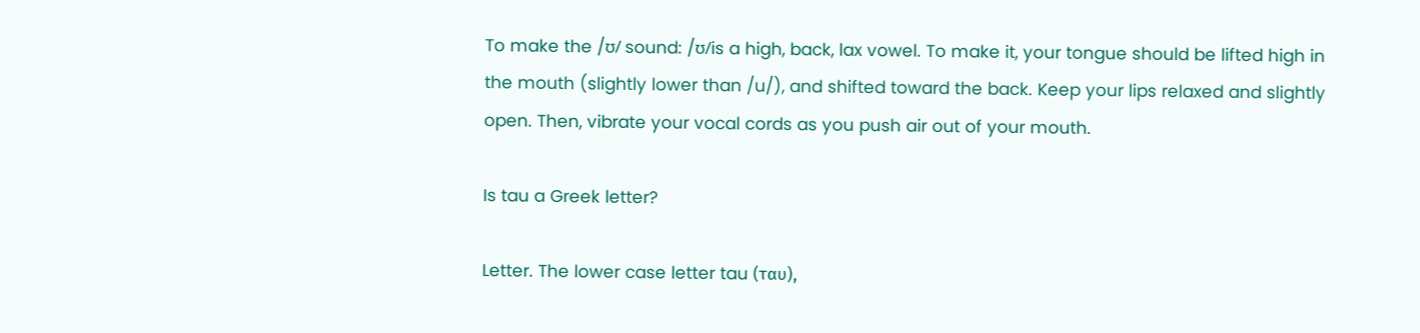To make the /ʊ/ sound: /ʊ/is a high, back, lax vowel. To make it, your tongue should be lifted high in the mouth (slightly lower than /u/), and shifted toward the back. Keep your lips relaxed and slightly open. Then, vibrate your vocal cords as you push air out of your mouth.

Is tau a Greek letter?

Letter. The lower case letter tau (ταυ),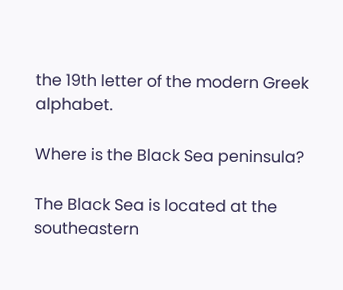the 19th letter of the modern Greek alphabet.

Where is the Black Sea peninsula?

The Black Sea is located at the southeastern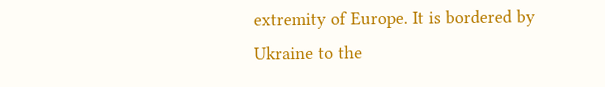extremity of Europe. It is bordered by Ukraine to the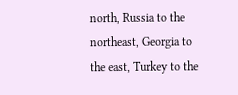north, Russia to the northeast, Georgia to the east, Turkey to the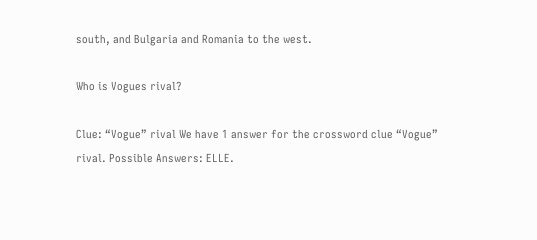south, and Bulgaria and Romania to the west.

Who is Vogues rival?

Clue: “Vogue” rival We have 1 answer for the crossword clue “Vogue” rival. Possible Answers: ELLE.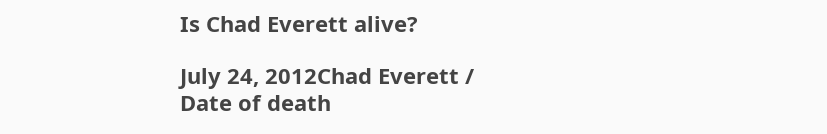Is Chad Everett alive?

July 24, 2012Chad Everett / Date of death